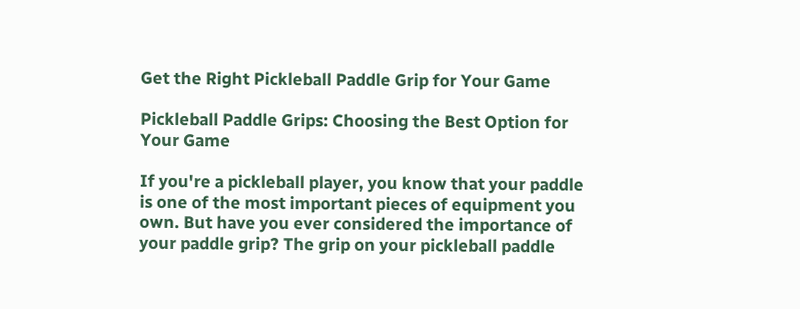Get the Right Pickleball Paddle Grip for Your Game

Pickleball Paddle Grips: Choosing the Best Option for Your Game

If you're a pickleball player, you know that your paddle is one of the most important pieces of equipment you own. But have you ever considered the importance of your paddle grip? The grip on your pickleball paddle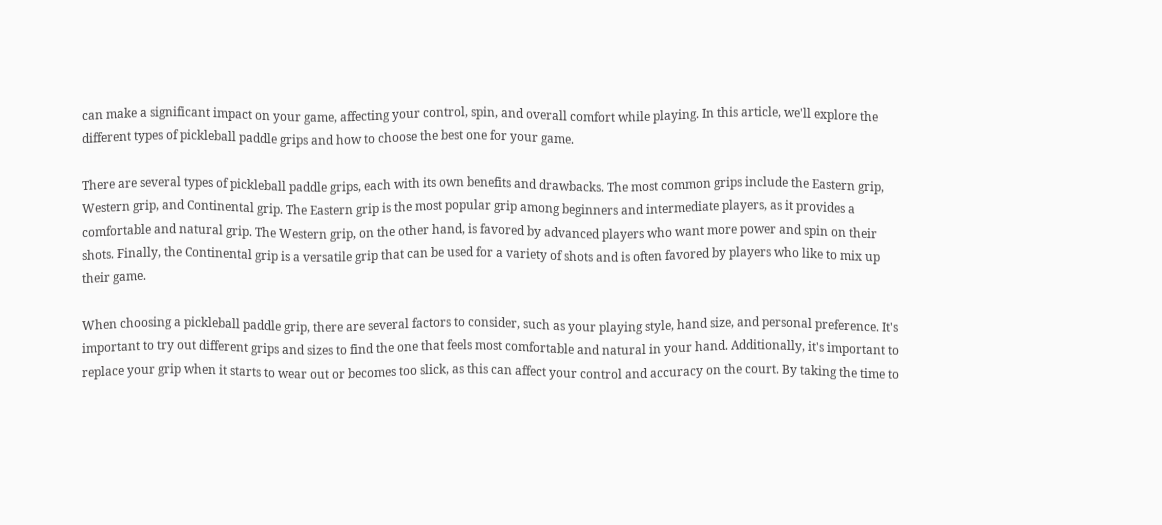can make a significant impact on your game, affecting your control, spin, and overall comfort while playing. In this article, we'll explore the different types of pickleball paddle grips and how to choose the best one for your game.

There are several types of pickleball paddle grips, each with its own benefits and drawbacks. The most common grips include the Eastern grip, Western grip, and Continental grip. The Eastern grip is the most popular grip among beginners and intermediate players, as it provides a comfortable and natural grip. The Western grip, on the other hand, is favored by advanced players who want more power and spin on their shots. Finally, the Continental grip is a versatile grip that can be used for a variety of shots and is often favored by players who like to mix up their game.

When choosing a pickleball paddle grip, there are several factors to consider, such as your playing style, hand size, and personal preference. It's important to try out different grips and sizes to find the one that feels most comfortable and natural in your hand. Additionally, it's important to replace your grip when it starts to wear out or becomes too slick, as this can affect your control and accuracy on the court. By taking the time to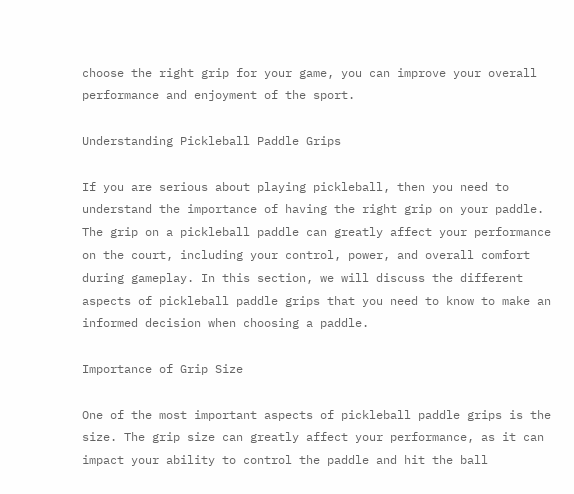choose the right grip for your game, you can improve your overall performance and enjoyment of the sport.

Understanding Pickleball Paddle Grips

If you are serious about playing pickleball, then you need to understand the importance of having the right grip on your paddle. The grip on a pickleball paddle can greatly affect your performance on the court, including your control, power, and overall comfort during gameplay. In this section, we will discuss the different aspects of pickleball paddle grips that you need to know to make an informed decision when choosing a paddle.

Importance of Grip Size

One of the most important aspects of pickleball paddle grips is the size. The grip size can greatly affect your performance, as it can impact your ability to control the paddle and hit the ball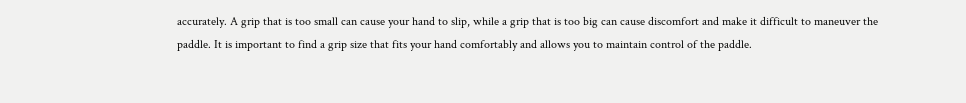accurately. A grip that is too small can cause your hand to slip, while a grip that is too big can cause discomfort and make it difficult to maneuver the paddle. It is important to find a grip size that fits your hand comfortably and allows you to maintain control of the paddle.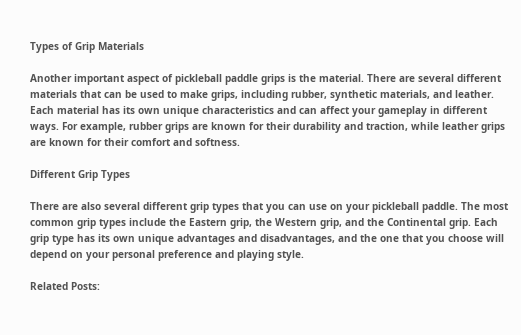Types of Grip Materials

Another important aspect of pickleball paddle grips is the material. There are several different materials that can be used to make grips, including rubber, synthetic materials, and leather. Each material has its own unique characteristics and can affect your gameplay in different ways. For example, rubber grips are known for their durability and traction, while leather grips are known for their comfort and softness.

Different Grip Types

There are also several different grip types that you can use on your pickleball paddle. The most common grip types include the Eastern grip, the Western grip, and the Continental grip. Each grip type has its own unique advantages and disadvantages, and the one that you choose will depend on your personal preference and playing style.

Related Posts: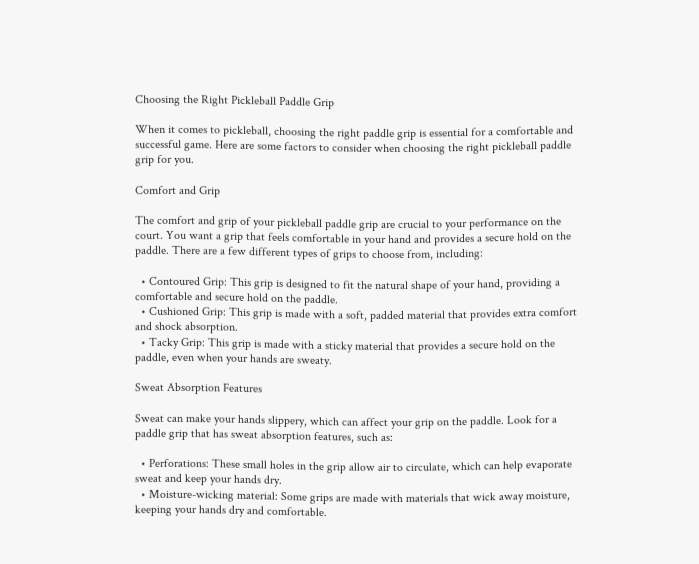Choosing the Right Pickleball Paddle Grip

When it comes to pickleball, choosing the right paddle grip is essential for a comfortable and successful game. Here are some factors to consider when choosing the right pickleball paddle grip for you.

Comfort and Grip

The comfort and grip of your pickleball paddle grip are crucial to your performance on the court. You want a grip that feels comfortable in your hand and provides a secure hold on the paddle. There are a few different types of grips to choose from, including:

  • Contoured Grip: This grip is designed to fit the natural shape of your hand, providing a comfortable and secure hold on the paddle.
  • Cushioned Grip: This grip is made with a soft, padded material that provides extra comfort and shock absorption.
  • Tacky Grip: This grip is made with a sticky material that provides a secure hold on the paddle, even when your hands are sweaty.

Sweat Absorption Features

Sweat can make your hands slippery, which can affect your grip on the paddle. Look for a paddle grip that has sweat absorption features, such as:

  • Perforations: These small holes in the grip allow air to circulate, which can help evaporate sweat and keep your hands dry.
  • Moisture-wicking material: Some grips are made with materials that wick away moisture, keeping your hands dry and comfortable.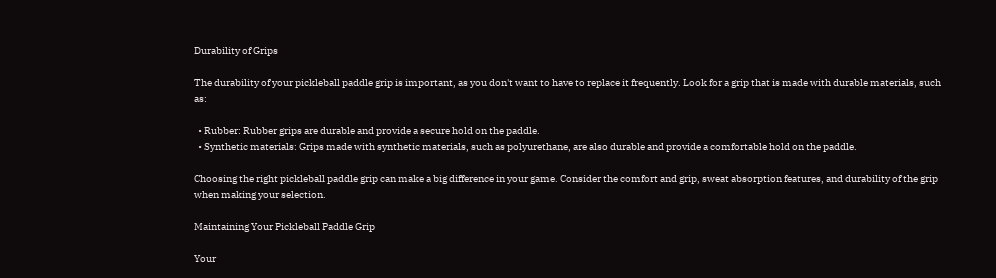Durability of Grips

The durability of your pickleball paddle grip is important, as you don't want to have to replace it frequently. Look for a grip that is made with durable materials, such as:

  • Rubber: Rubber grips are durable and provide a secure hold on the paddle.
  • Synthetic materials: Grips made with synthetic materials, such as polyurethane, are also durable and provide a comfortable hold on the paddle.

Choosing the right pickleball paddle grip can make a big difference in your game. Consider the comfort and grip, sweat absorption features, and durability of the grip when making your selection.

Maintaining Your Pickleball Paddle Grip

Your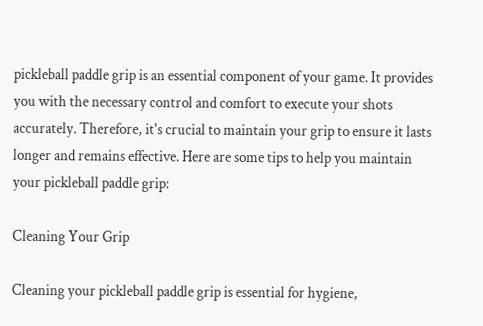pickleball paddle grip is an essential component of your game. It provides you with the necessary control and comfort to execute your shots accurately. Therefore, it's crucial to maintain your grip to ensure it lasts longer and remains effective. Here are some tips to help you maintain your pickleball paddle grip:

Cleaning Your Grip

Cleaning your pickleball paddle grip is essential for hygiene,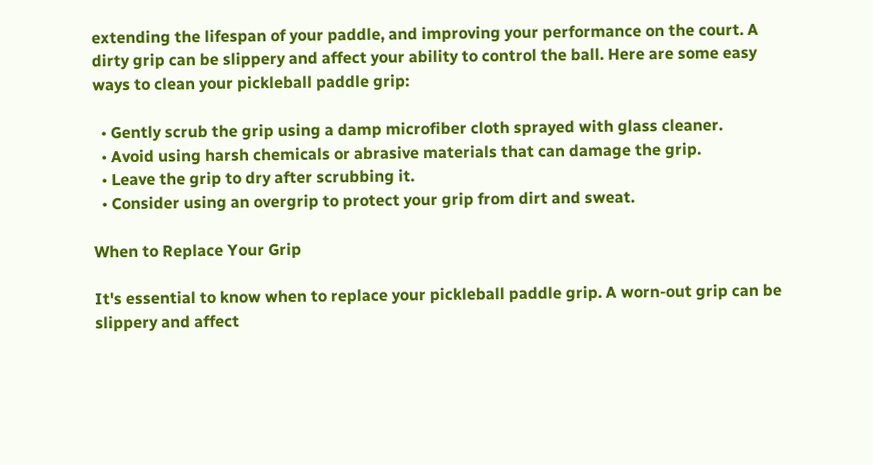extending the lifespan of your paddle, and improving your performance on the court. A dirty grip can be slippery and affect your ability to control the ball. Here are some easy ways to clean your pickleball paddle grip:

  • Gently scrub the grip using a damp microfiber cloth sprayed with glass cleaner.
  • Avoid using harsh chemicals or abrasive materials that can damage the grip.
  • Leave the grip to dry after scrubbing it.
  • Consider using an overgrip to protect your grip from dirt and sweat.

When to Replace Your Grip

It's essential to know when to replace your pickleball paddle grip. A worn-out grip can be slippery and affect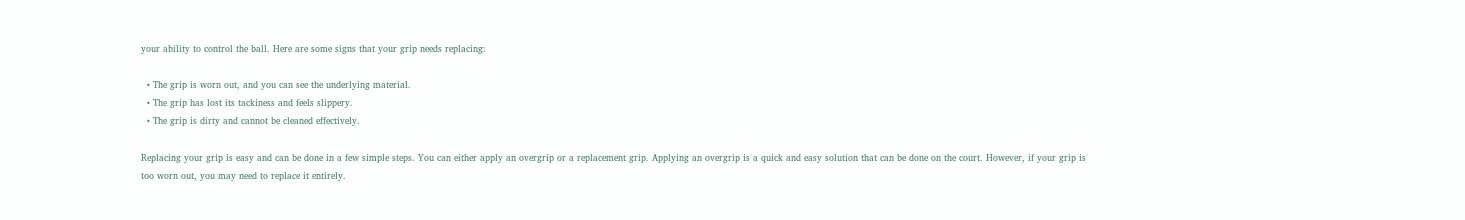your ability to control the ball. Here are some signs that your grip needs replacing:

  • The grip is worn out, and you can see the underlying material.
  • The grip has lost its tackiness and feels slippery.
  • The grip is dirty and cannot be cleaned effectively.

Replacing your grip is easy and can be done in a few simple steps. You can either apply an overgrip or a replacement grip. Applying an overgrip is a quick and easy solution that can be done on the court. However, if your grip is too worn out, you may need to replace it entirely.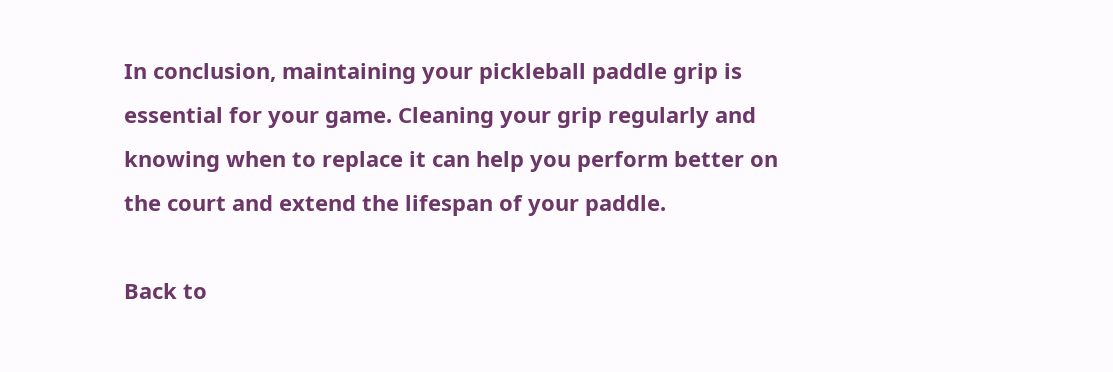In conclusion, maintaining your pickleball paddle grip is essential for your game. Cleaning your grip regularly and knowing when to replace it can help you perform better on the court and extend the lifespan of your paddle.

Back to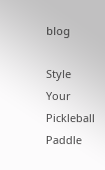blog

Style Your Pickleball Paddle